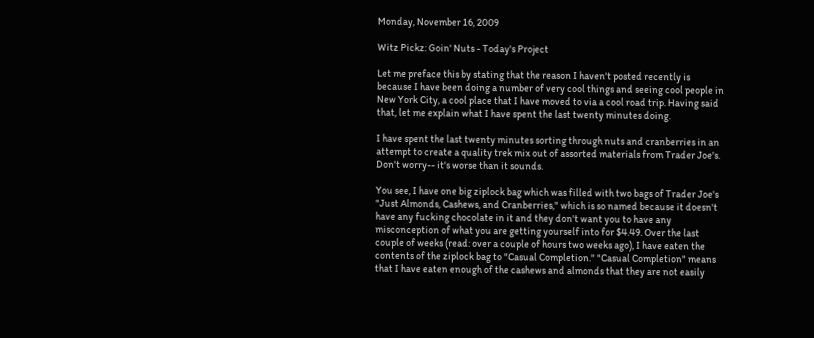Monday, November 16, 2009

Witz Pickz: Goin' Nuts - Today's Project

Let me preface this by stating that the reason I haven't posted recently is because I have been doing a number of very cool things and seeing cool people in New York City, a cool place that I have moved to via a cool road trip. Having said that, let me explain what I have spent the last twenty minutes doing.

I have spent the last twenty minutes sorting through nuts and cranberries in an attempt to create a quality trek mix out of assorted materials from Trader Joe's. Don't worry-- it's worse than it sounds.

You see, I have one big ziplock bag which was filled with two bags of Trader Joe's "Just Almonds, Cashews, and Cranberries," which is so named because it doesn't have any fucking chocolate in it and they don't want you to have any misconception of what you are getting yourself into for $4.49. Over the last couple of weeks (read: over a couple of hours two weeks ago), I have eaten the contents of the ziplock bag to "Casual Completion." "Casual Completion" means that I have eaten enough of the cashews and almonds that they are not easily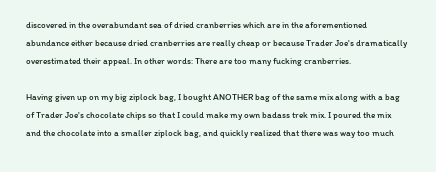discovered in the overabundant sea of dried cranberries which are in the aforementioned abundance either because dried cranberries are really cheap or because Trader Joe's dramatically overestimated their appeal. In other words: There are too many fucking cranberries.

Having given up on my big ziplock bag, I bought ANOTHER bag of the same mix along with a bag of Trader Joe's chocolate chips so that I could make my own badass trek mix. I poured the mix and the chocolate into a smaller ziplock bag, and quickly realized that there was way too much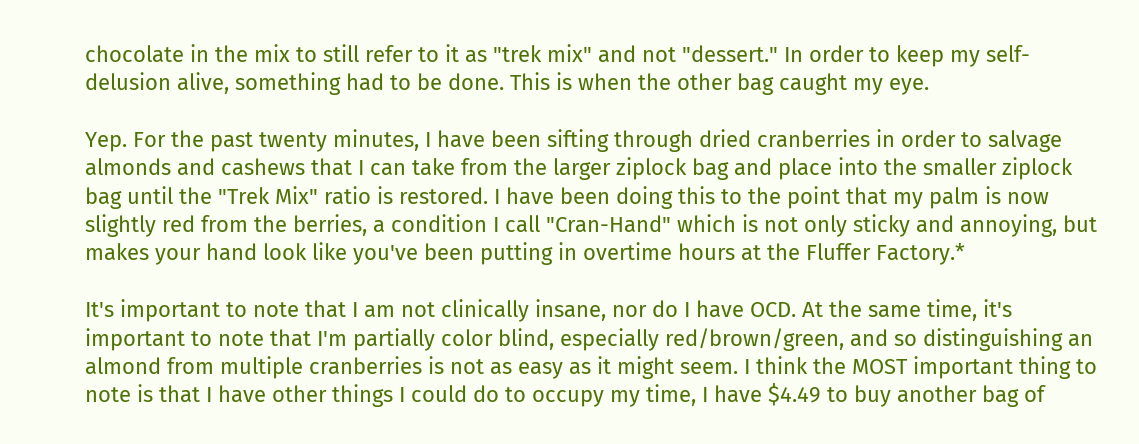chocolate in the mix to still refer to it as "trek mix" and not "dessert." In order to keep my self-delusion alive, something had to be done. This is when the other bag caught my eye.

Yep. For the past twenty minutes, I have been sifting through dried cranberries in order to salvage almonds and cashews that I can take from the larger ziplock bag and place into the smaller ziplock bag until the "Trek Mix" ratio is restored. I have been doing this to the point that my palm is now slightly red from the berries, a condition I call "Cran-Hand" which is not only sticky and annoying, but makes your hand look like you've been putting in overtime hours at the Fluffer Factory.*

It's important to note that I am not clinically insane, nor do I have OCD. At the same time, it's important to note that I'm partially color blind, especially red/brown/green, and so distinguishing an almond from multiple cranberries is not as easy as it might seem. I think the MOST important thing to note is that I have other things I could do to occupy my time, I have $4.49 to buy another bag of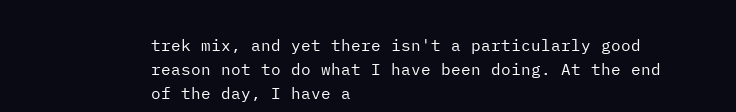trek mix, and yet there isn't a particularly good reason not to do what I have been doing. At the end of the day, I have a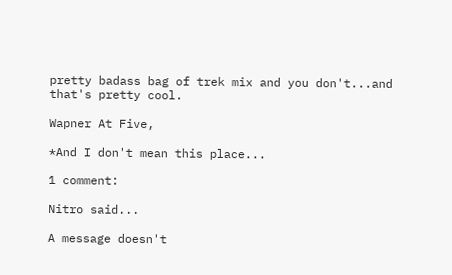pretty badass bag of trek mix and you don't...and that's pretty cool.

Wapner At Five,

*And I don't mean this place...

1 comment:

Nitro said...

A message doesn't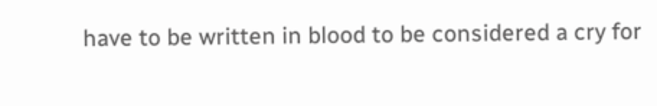have to be written in blood to be considered a cry for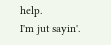help.
I'm jut sayin'.